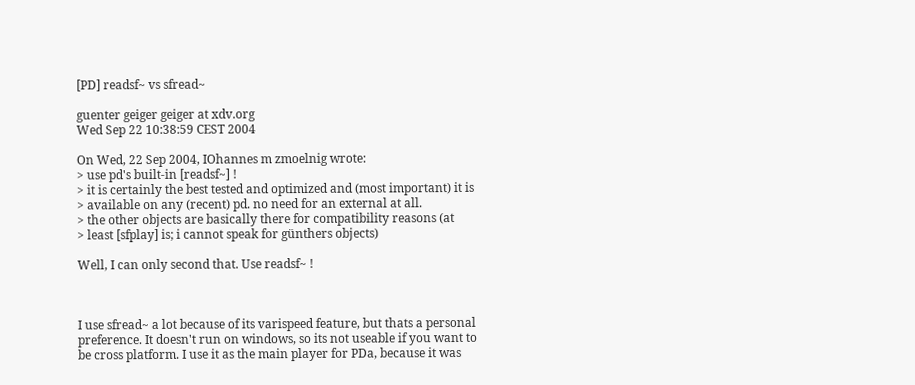[PD] readsf~ vs sfread~

guenter geiger geiger at xdv.org
Wed Sep 22 10:38:59 CEST 2004

On Wed, 22 Sep 2004, IOhannes m zmoelnig wrote:
> use pd's built-in [readsf~] !
> it is certainly the best tested and optimized and (most important) it is
> available on any (recent) pd. no need for an external at all.
> the other objects are basically there for compatibility reasons (at
> least [sfplay] is; i cannot speak for günthers objects)

Well, I can only second that. Use readsf~ !



I use sfread~ a lot because of its varispeed feature, but thats a personal
preference. It doesn't run on windows, so its not useable if you want to
be cross platform. I use it as the main player for PDa, because it was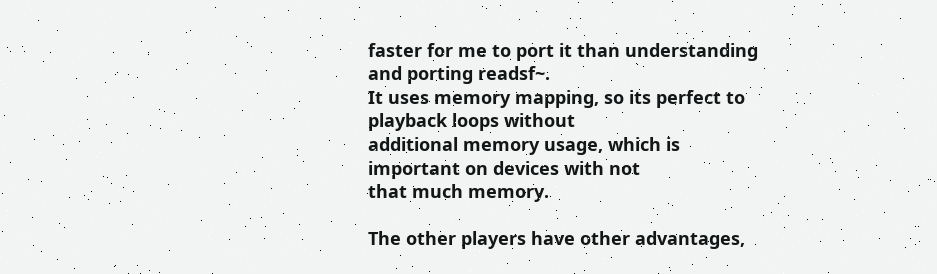faster for me to port it than understanding and porting readsf~.
It uses memory mapping, so its perfect to playback loops without
additional memory usage, which is important on devices with not
that much memory.

The other players have other advantages,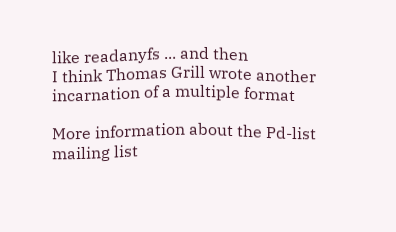like readanyfs ... and then
I think Thomas Grill wrote another incarnation of a multiple format

More information about the Pd-list mailing list